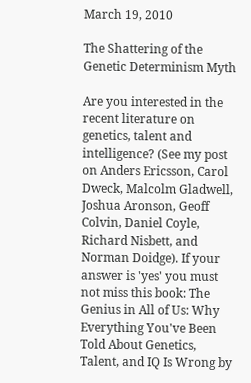March 19, 2010

The Shattering of the Genetic Determinism Myth

Are you interested in the recent literature on genetics, talent and intelligence? (See my post on Anders Ericsson, Carol Dweck, Malcolm Gladwell, Joshua Aronson, Geoff Colvin, Daniel Coyle, Richard Nisbett, and Norman Doidge). If your answer is 'yes' you must not miss this book: The Genius in All of Us: Why Everything You've Been Told About Genetics, Talent, and IQ Is Wrong by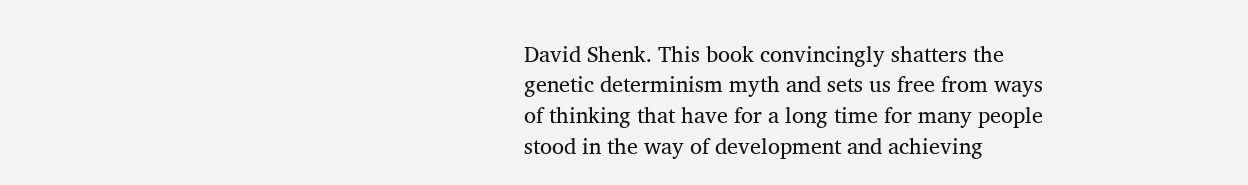David Shenk. This book convincingly shatters the genetic determinism myth and sets us free from ways of thinking that have for a long time for many people stood in the way of development and achieving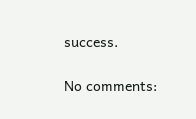success.

No comments: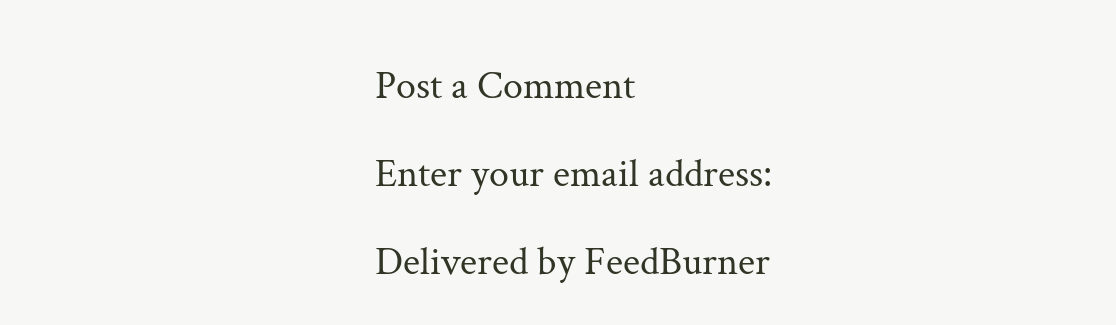Post a Comment

Enter your email address:

Delivered by FeedBurner